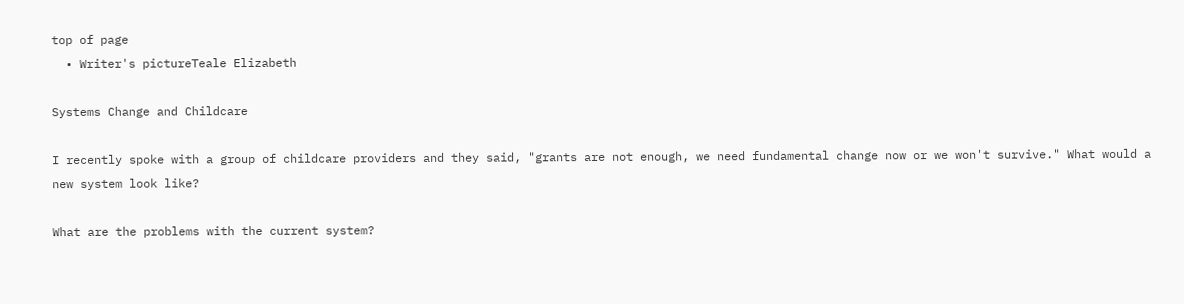top of page
  • Writer's pictureTeale Elizabeth

Systems Change and Childcare

I recently spoke with a group of childcare providers and they said, "grants are not enough, we need fundamental change now or we won't survive." What would a new system look like?

What are the problems with the current system?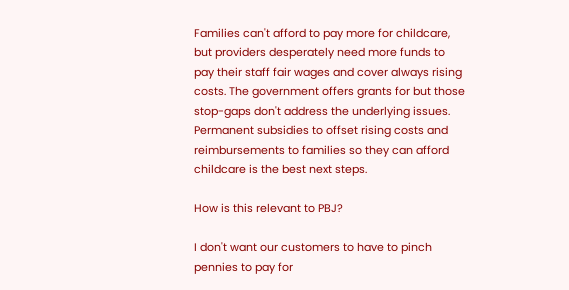Families can't afford to pay more for childcare, but providers desperately need more funds to pay their staff fair wages and cover always rising costs. The government offers grants for but those stop-gaps don't address the underlying issues. Permanent subsidies to offset rising costs and reimbursements to families so they can afford childcare is the best next steps.

How is this relevant to PBJ?

I don't want our customers to have to pinch pennies to pay for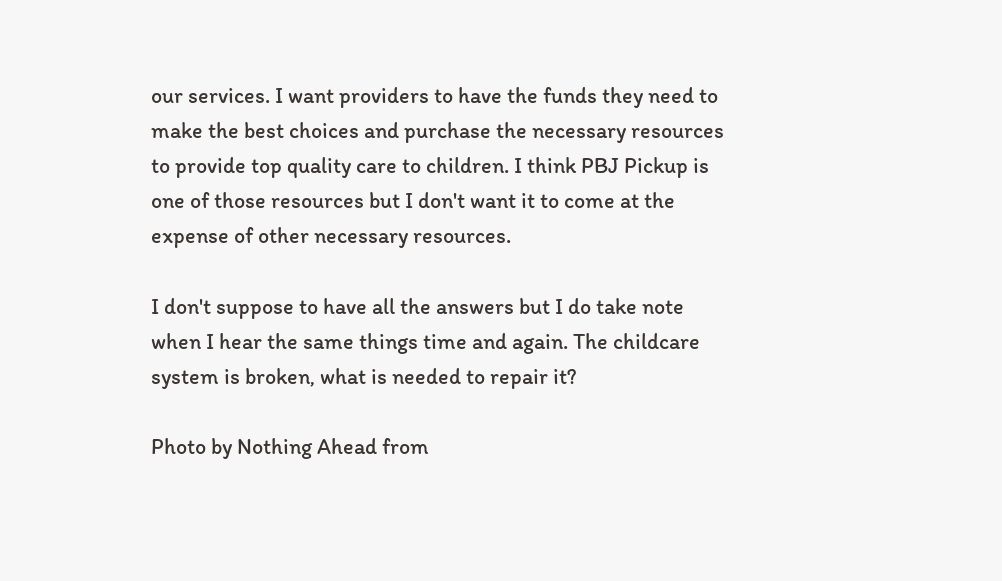our services. I want providers to have the funds they need to make the best choices and purchase the necessary resources to provide top quality care to children. I think PBJ Pickup is one of those resources but I don't want it to come at the expense of other necessary resources.

I don't suppose to have all the answers but I do take note when I hear the same things time and again. The childcare system is broken, what is needed to repair it?

Photo by Nothing Ahead from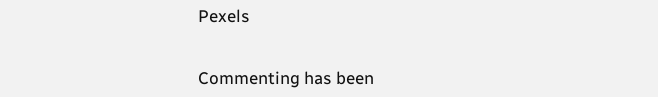Pexels


Commenting has been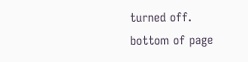turned off.
bottom of page